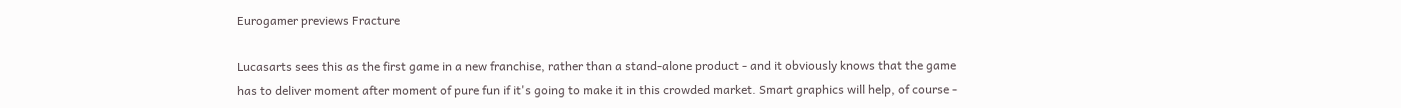Eurogamer previews Fracture

Lucasarts sees this as the first game in a new franchise, rather than a stand-alone product - and it obviously knows that the game has to deliver moment after moment of pure fun if it's going to make it in this crowded market. Smart graphics will help, of course -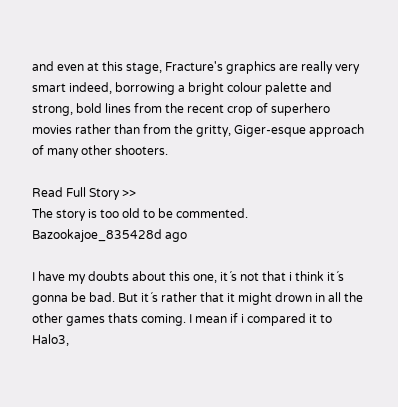and even at this stage, Fracture's graphics are really very smart indeed, borrowing a bright colour palette and strong, bold lines from the recent crop of superhero movies rather than from the gritty, Giger-esque approach of many other shooters.

Read Full Story >>
The story is too old to be commented.
Bazookajoe_835428d ago

I have my doubts about this one, it´s not that i think it´s gonna be bad. But it´s rather that it might drown in all the other games thats coming. I mean if i compared it to Halo3,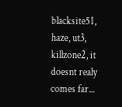blacksite51, haze, ut3, killzone2, it doesnt realy comes far...